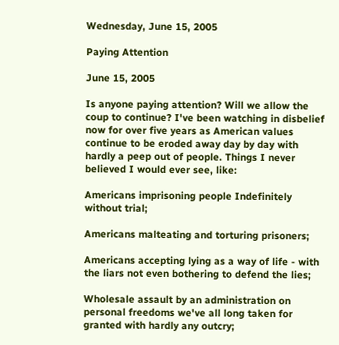Wednesday, June 15, 2005

Paying Attention

June 15, 2005

Is anyone paying attention? Will we allow the coup to continue? I've been watching in disbelief now for over five years as American values continue to be eroded away day by day with hardly a peep out of people. Things I never believed I would ever see, like:

Americans imprisoning people Indefinitely without trial;

Americans malteating and torturing prisoners;

Americans accepting lying as a way of life - with the liars not even bothering to defend the lies;

Wholesale assault by an administration on personal freedoms we've all long taken for granted with hardly any outcry;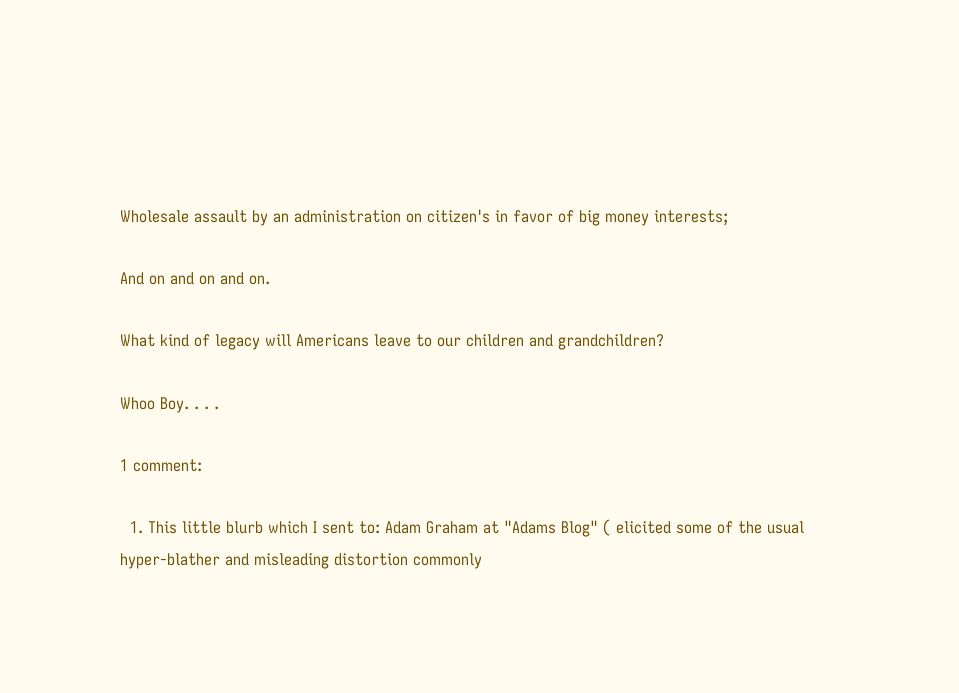Wholesale assault by an administration on citizen's in favor of big money interests;

And on and on and on.

What kind of legacy will Americans leave to our children and grandchildren?

Whoo Boy. . . .

1 comment:

  1. This little blurb which I sent to: Adam Graham at "Adams Blog" ( elicited some of the usual hyper-blather and misleading distortion commonly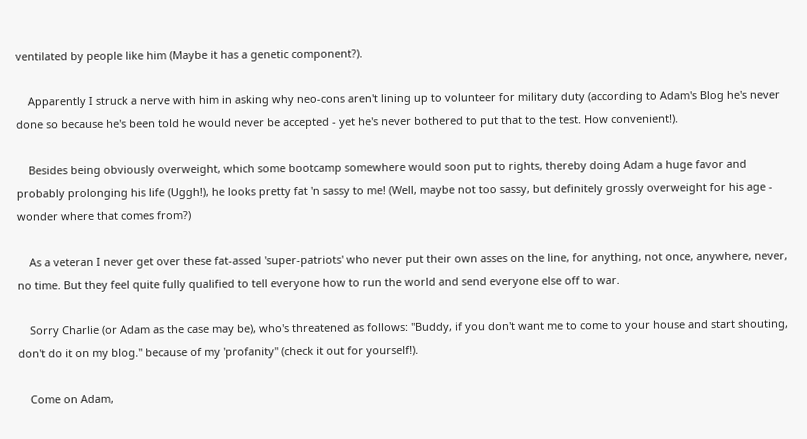ventilated by people like him (Maybe it has a genetic component?).

    Apparently I struck a nerve with him in asking why neo-cons aren't lining up to volunteer for military duty (according to Adam's Blog he's never done so because he's been told he would never be accepted - yet he's never bothered to put that to the test. How convenient!).

    Besides being obviously overweight, which some bootcamp somewhere would soon put to rights, thereby doing Adam a huge favor and probably prolonging his life (Uggh!), he looks pretty fat 'n sassy to me! (Well, maybe not too sassy, but definitely grossly overweight for his age - wonder where that comes from?)

    As a veteran I never get over these fat-assed 'super-patriots' who never put their own asses on the line, for anything, not once, anywhere, never, no time. But they feel quite fully qualified to tell everyone how to run the world and send everyone else off to war.

    Sorry Charlie (or Adam as the case may be), who's threatened as follows: "Buddy, if you don't want me to come to your house and start shouting, don't do it on my blog." because of my 'profanity" (check it out for yourself!).

    Come on Adam,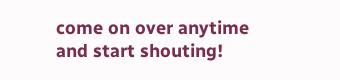come on over anytime and start shouting!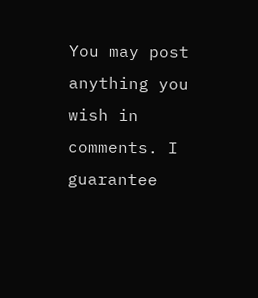You may post anything you wish in comments. I guarantee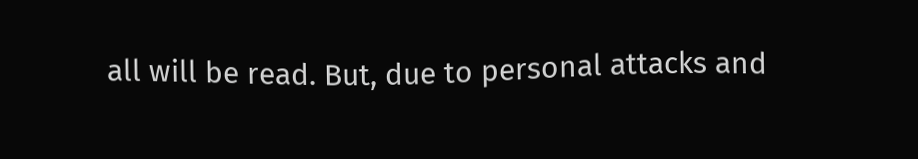all will be read. But, due to personal attacks and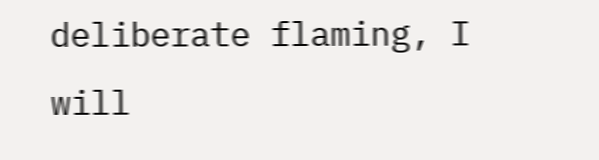deliberate flaming, I will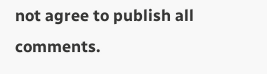not agree to publish all comments.